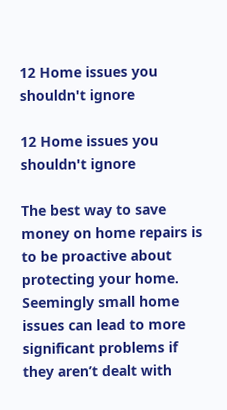12 Home issues you shouldn't ignore

12 Home issues you shouldn't ignore

The best way to save money on home repairs is to be proactive about protecting your home. Seemingly small home issues can lead to more significant problems if they aren’t dealt with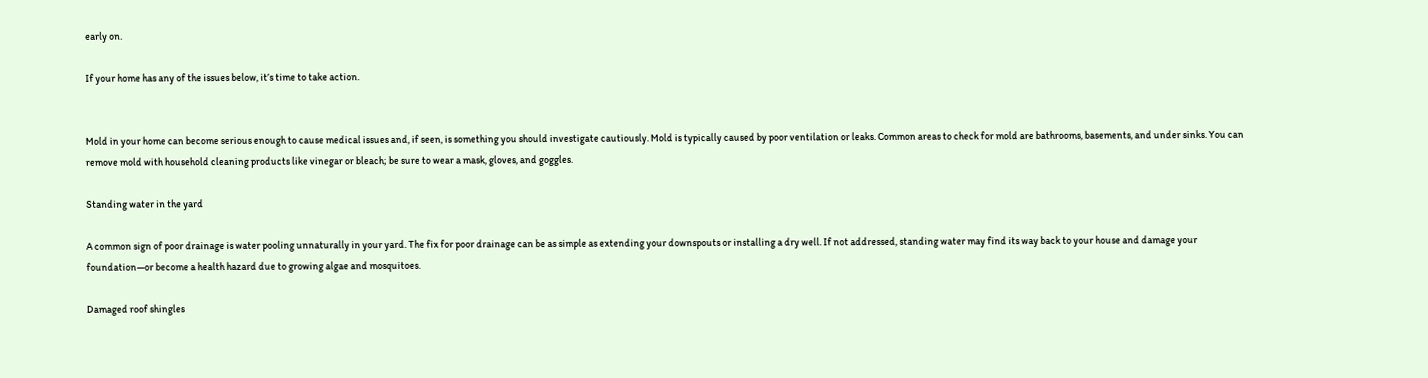early on.

If your home has any of the issues below, it’s time to take action.


Mold in your home can become serious enough to cause medical issues and, if seen, is something you should investigate cautiously. Mold is typically caused by poor ventilation or leaks. Common areas to check for mold are bathrooms, basements, and under sinks. You can remove mold with household cleaning products like vinegar or bleach; be sure to wear a mask, gloves, and goggles.

Standing water in the yard

A common sign of poor drainage is water pooling unnaturally in your yard. The fix for poor drainage can be as simple as extending your downspouts or installing a dry well. If not addressed, standing water may find its way back to your house and damage your foundation—or become a health hazard due to growing algae and mosquitoes.

Damaged roof shingles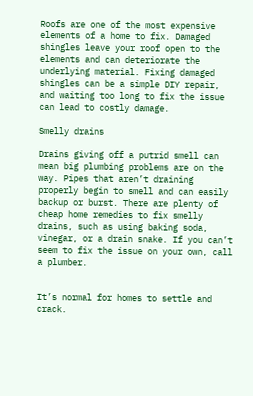Roofs are one of the most expensive elements of a home to fix. Damaged shingles leave your roof open to the elements and can deteriorate the underlying material. Fixing damaged shingles can be a simple DIY repair, and waiting too long to fix the issue can lead to costly damage.

Smelly drains

Drains giving off a putrid smell can mean big plumbing problems are on the way. Pipes that aren’t draining properly begin to smell and can easily backup or burst. There are plenty of cheap home remedies to fix smelly drains, such as using baking soda, vinegar, or a drain snake. If you can’t seem to fix the issue on your own, call a plumber.


It’s normal for homes to settle and crack.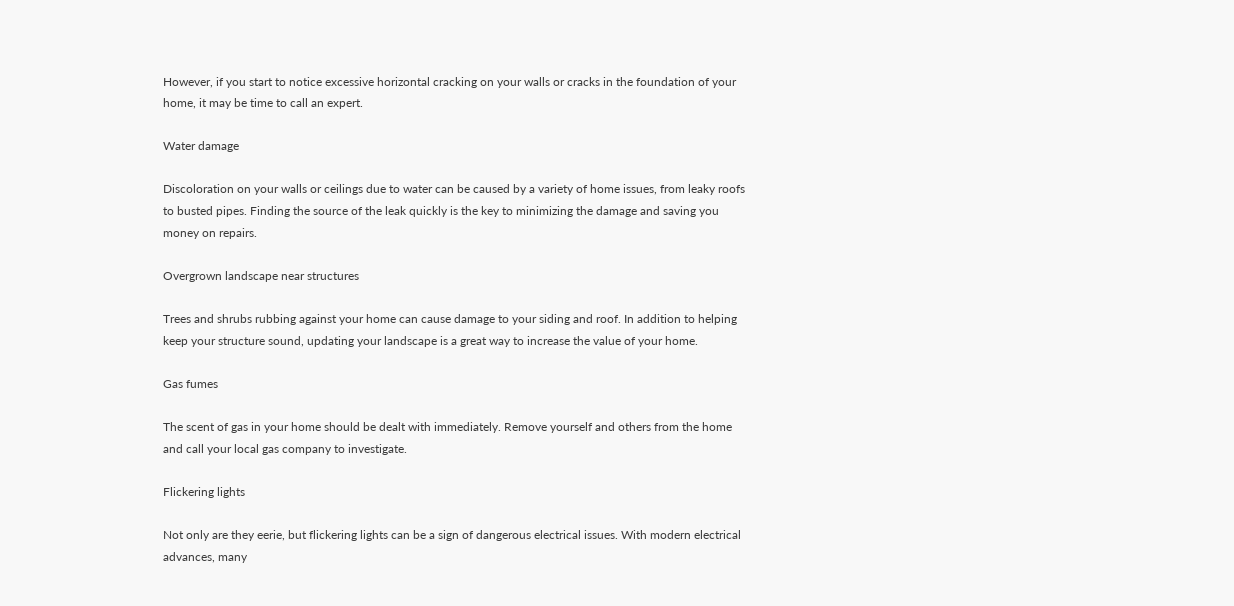However, if you start to notice excessive horizontal cracking on your walls or cracks in the foundation of your home, it may be time to call an expert.

Water damage

Discoloration on your walls or ceilings due to water can be caused by a variety of home issues, from leaky roofs to busted pipes. Finding the source of the leak quickly is the key to minimizing the damage and saving you money on repairs.

Overgrown landscape near structures

Trees and shrubs rubbing against your home can cause damage to your siding and roof. In addition to helping keep your structure sound, updating your landscape is a great way to increase the value of your home.

Gas fumes

The scent of gas in your home should be dealt with immediately. Remove yourself and others from the home and call your local gas company to investigate.

Flickering lights

Not only are they eerie, but flickering lights can be a sign of dangerous electrical issues. With modern electrical advances, many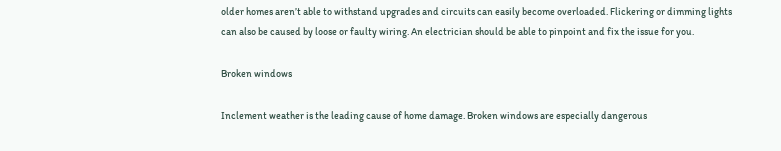older homes aren’t able to withstand upgrades and circuits can easily become overloaded. Flickering or dimming lights can also be caused by loose or faulty wiring. An electrician should be able to pinpoint and fix the issue for you.

Broken windows

Inclement weather is the leading cause of home damage. Broken windows are especially dangerous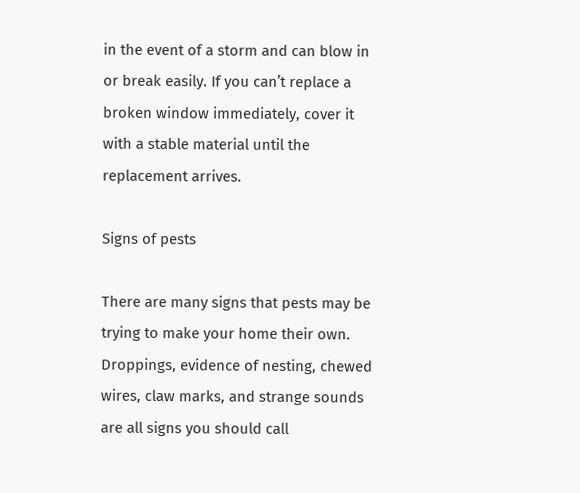in the event of a storm and can blow in or break easily. If you can’t replace a broken window immediately, cover it with a stable material until the replacement arrives.

Signs of pests

There are many signs that pests may be trying to make your home their own. Droppings, evidence of nesting, chewed wires, claw marks, and strange sounds are all signs you should call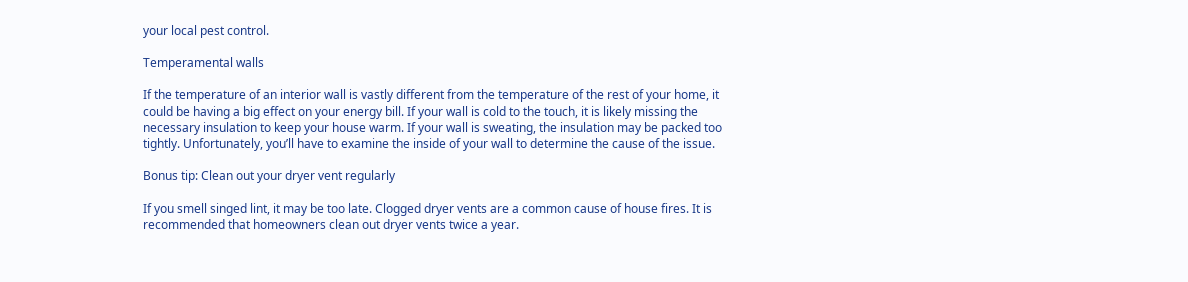your local pest control.

Temperamental walls

If the temperature of an interior wall is vastly different from the temperature of the rest of your home, it could be having a big effect on your energy bill. If your wall is cold to the touch, it is likely missing the necessary insulation to keep your house warm. If your wall is sweating, the insulation may be packed too tightly. Unfortunately, you’ll have to examine the inside of your wall to determine the cause of the issue.

Bonus tip: Clean out your dryer vent regularly

If you smell singed lint, it may be too late. Clogged dryer vents are a common cause of house fires. It is recommended that homeowners clean out dryer vents twice a year.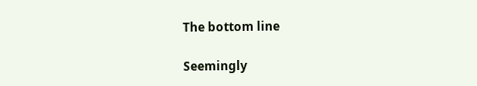The bottom line

Seemingly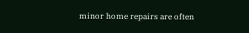minor home repairs are often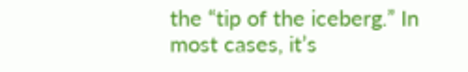the “tip of the iceberg.” In most cases, it’s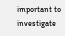important to investigate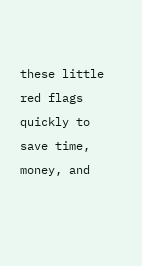these little red flags quickly to save time, money, and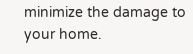minimize the damage to your home.